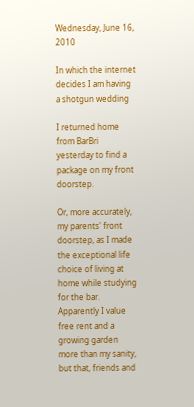Wednesday, June 16, 2010

In which the internet decides I am having a shotgun wedding

I returned home from BarBri yesterday to find a package on my front doorstep.

Or, more accurately, my parents' front doorstep, as I made the exceptional life choice of living at home while studying for the bar. Apparently I value free rent and a growing garden more than my sanity, but that, friends and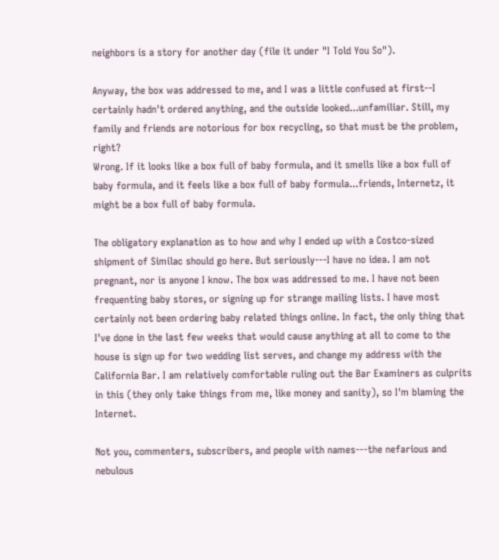neighbors is a story for another day (file it under "I Told You So").

Anyway, the box was addressed to me, and I was a little confused at first--I certainly hadn't ordered anything, and the outside looked...unfamiliar. Still, my family and friends are notorious for box recycling, so that must be the problem, right?
Wrong. If it looks like a box full of baby formula, and it smells like a box full of baby formula, and it feels like a box full of baby formula...friends, Internetz, it might be a box full of baby formula.

The obligatory explanation as to how and why I ended up with a Costco-sized shipment of Similac should go here. But seriously---I have no idea. I am not pregnant, nor is anyone I know. The box was addressed to me. I have not been frequenting baby stores, or signing up for strange mailing lists. I have most certainly not been ordering baby related things online. In fact, the only thing that I've done in the last few weeks that would cause anything at all to come to the house is sign up for two wedding list serves, and change my address with the California Bar. I am relatively comfortable ruling out the Bar Examiners as culprits in this (they only take things from me, like money and sanity), so I'm blaming the Internet.

Not you, commenters, subscribers, and people with names---the nefarious and nebulous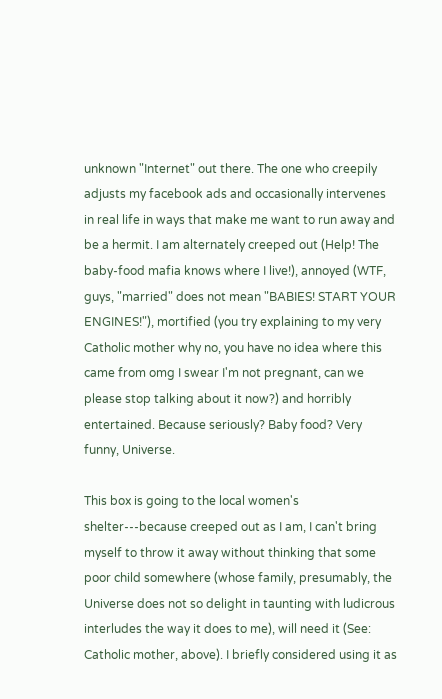unknown "Internet" out there. The one who creepily adjusts my facebook ads and occasionally intervenes in real life in ways that make me want to run away and be a hermit. I am alternately creeped out (Help! The baby-food mafia knows where I live!), annoyed (WTF, guys, "married" does not mean "BABIES! START YOUR ENGINES!"), mortified (you try explaining to my very Catholic mother why no, you have no idea where this came from omg I swear I'm not pregnant, can we please stop talking about it now?) and horribly entertained. Because seriously? Baby food? Very funny, Universe.

This box is going to the local women's shelter---because creeped out as I am, I can't bring myself to throw it away without thinking that some poor child somewhere (whose family, presumably, the Universe does not so delight in taunting with ludicrous interludes the way it does to me), will need it (See: Catholic mother, above). I briefly considered using it as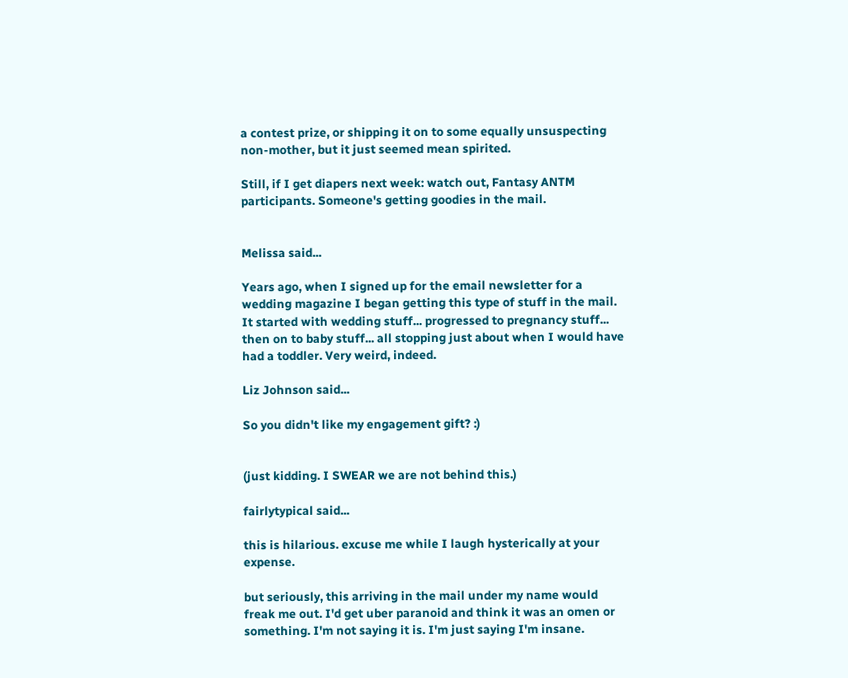a contest prize, or shipping it on to some equally unsuspecting non-mother, but it just seemed mean spirited.

Still, if I get diapers next week: watch out, Fantasy ANTM participants. Someone's getting goodies in the mail.


Melissa said...

Years ago, when I signed up for the email newsletter for a wedding magazine I began getting this type of stuff in the mail. It started with wedding stuff... progressed to pregnancy stuff... then on to baby stuff... all stopping just about when I would have had a toddler. Very weird, indeed.

Liz Johnson said...

So you didn't like my engagement gift? :)


(just kidding. I SWEAR we are not behind this.)

fairlytypical said...

this is hilarious. excuse me while I laugh hysterically at your expense.

but seriously, this arriving in the mail under my name would freak me out. I'd get uber paranoid and think it was an omen or something. I'm not saying it is. I'm just saying I'm insane.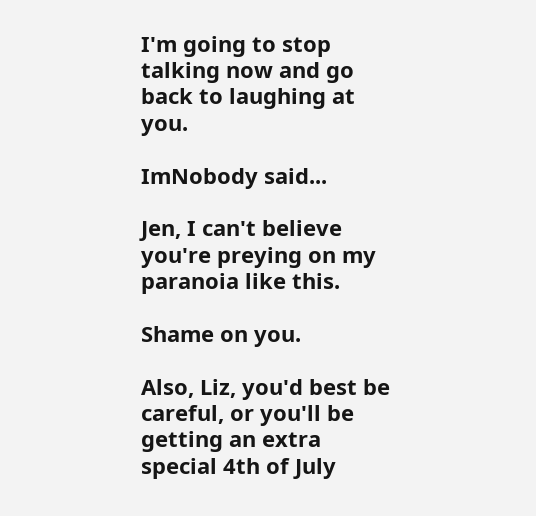I'm going to stop talking now and go back to laughing at you.

ImNobody said...

Jen, I can't believe you're preying on my paranoia like this.

Shame on you.

Also, Liz, you'd best be careful, or you'll be getting an extra special 4th of July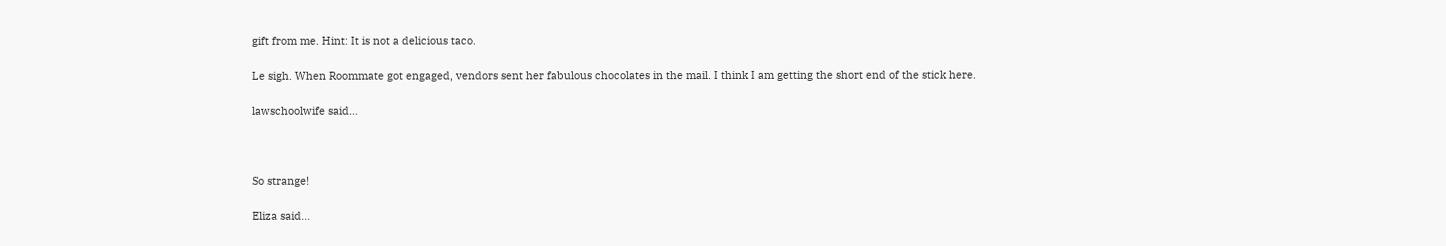gift from me. Hint: It is not a delicious taco.

Le sigh. When Roommate got engaged, vendors sent her fabulous chocolates in the mail. I think I am getting the short end of the stick here.

lawschoolwife said...



So strange!

Eliza said...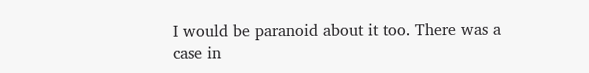I would be paranoid about it too. There was a case in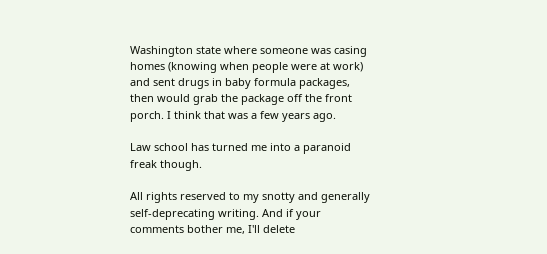Washington state where someone was casing homes (knowing when people were at work) and sent drugs in baby formula packages, then would grab the package off the front porch. I think that was a few years ago.

Law school has turned me into a paranoid freak though.

All rights reserved to my snotty and generally self-deprecating writing. And if your comments bother me, I'll delete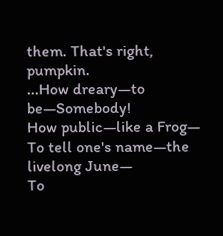them. That's right, pumpkin.
...How dreary—to be—Somebody!
How public—like a Frog—
To tell one's name—the livelong June—
To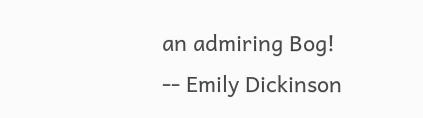an admiring Bog!
-- Emily Dickinson